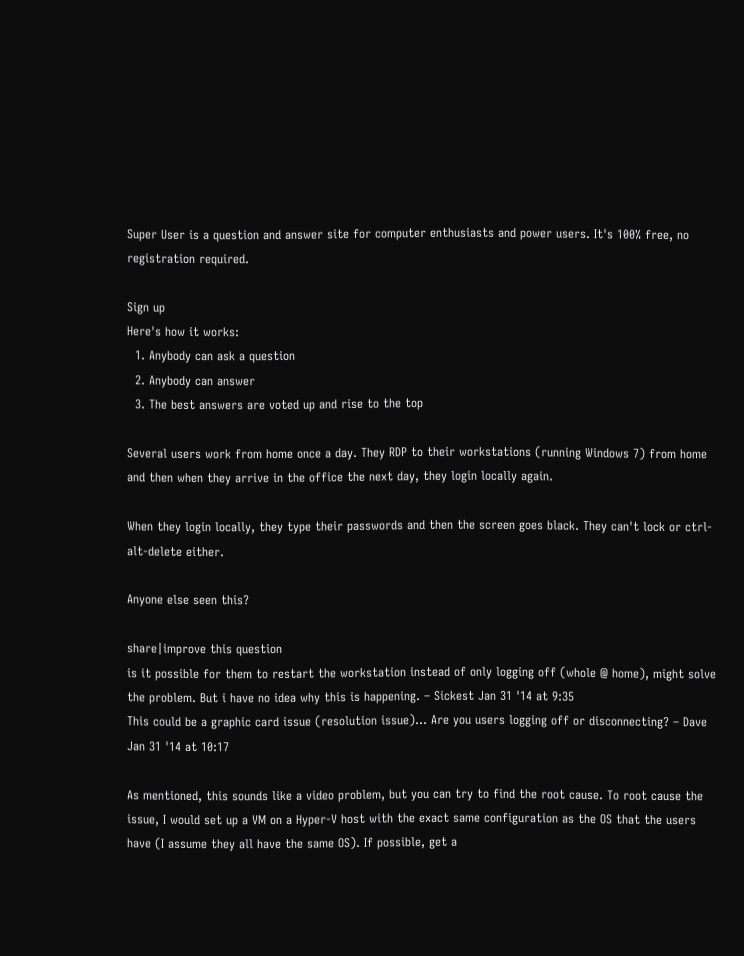Super User is a question and answer site for computer enthusiasts and power users. It's 100% free, no registration required.

Sign up
Here's how it works:
  1. Anybody can ask a question
  2. Anybody can answer
  3. The best answers are voted up and rise to the top

Several users work from home once a day. They RDP to their workstations (running Windows 7) from home and then when they arrive in the office the next day, they login locally again.

When they login locally, they type their passwords and then the screen goes black. They can't lock or ctrl-alt-delete either.

Anyone else seen this?

share|improve this question
is it possible for them to restart the workstation instead of only logging off (whole @ home), might solve the problem. But i have no idea why this is happening. – Sickest Jan 31 '14 at 9:35
This could be a graphic card issue (resolution issue)... Are you users logging off or disconnecting? – Dave Jan 31 '14 at 10:17

As mentioned, this sounds like a video problem, but you can try to find the root cause. To root cause the issue, I would set up a VM on a Hyper-V host with the exact same configuration as the OS that the users have (I assume they all have the same OS). If possible, get a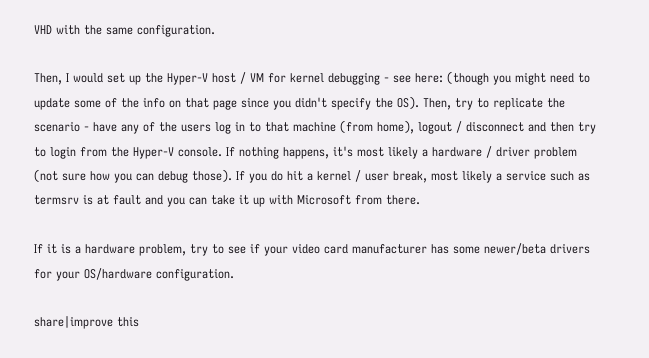VHD with the same configuration.

Then, I would set up the Hyper-V host / VM for kernel debugging - see here: (though you might need to update some of the info on that page since you didn't specify the OS). Then, try to replicate the scenario - have any of the users log in to that machine (from home), logout / disconnect and then try to login from the Hyper-V console. If nothing happens, it's most likely a hardware / driver problem (not sure how you can debug those). If you do hit a kernel / user break, most likely a service such as termsrv is at fault and you can take it up with Microsoft from there.

If it is a hardware problem, try to see if your video card manufacturer has some newer/beta drivers for your OS/hardware configuration.

share|improve this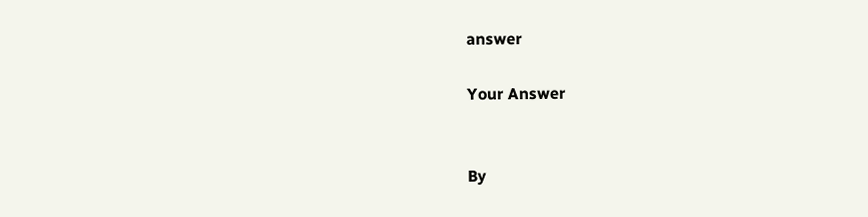answer

Your Answer


By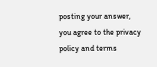posting your answer, you agree to the privacy policy and terms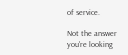of service.

Not the answer you're looking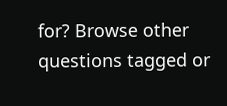for? Browse other questions tagged or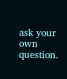ask your own question.